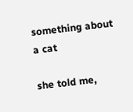something about a cat

she told me,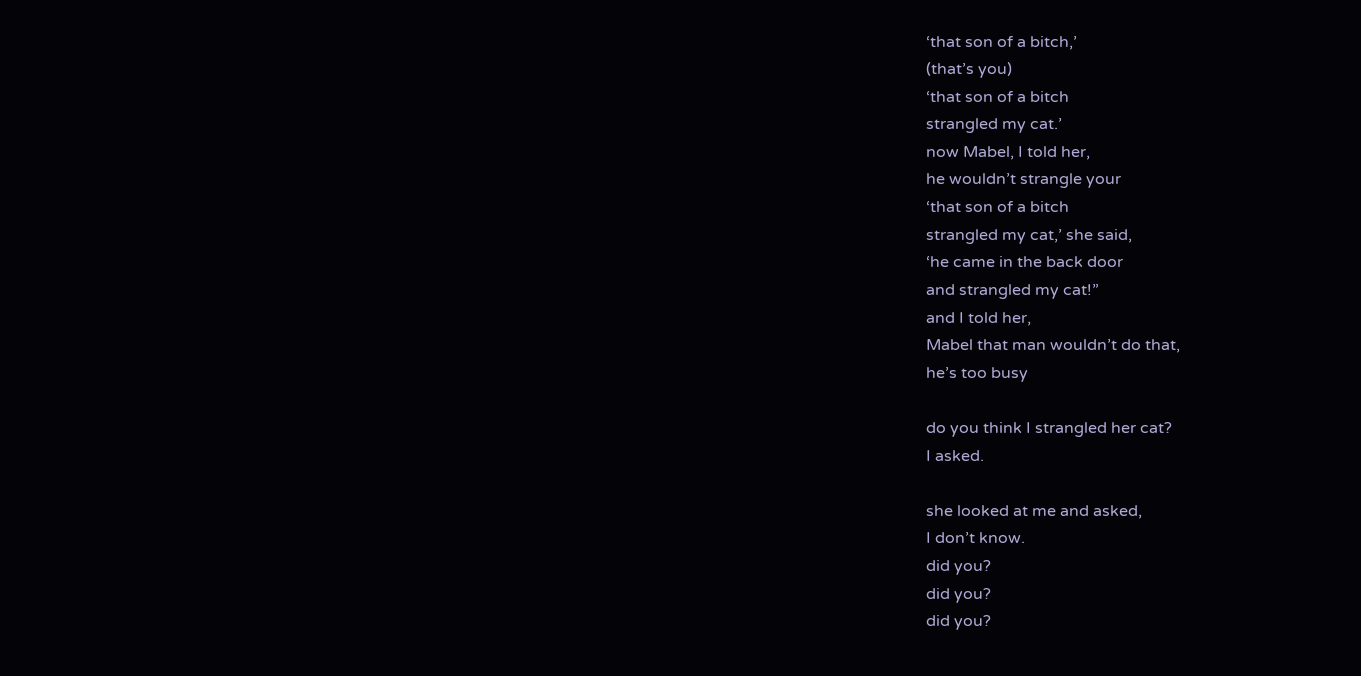‘that son of a bitch,’
(that’s you)
‘that son of a bitch
strangled my cat.’
now Mabel, I told her,
he wouldn’t strangle your
‘that son of a bitch
strangled my cat,’ she said,
‘he came in the back door
and strangled my cat!”
and I told her,
Mabel that man wouldn’t do that,
he’s too busy

do you think I strangled her cat?
I asked.

she looked at me and asked,
I don’t know.
did you?
did you?
did you?